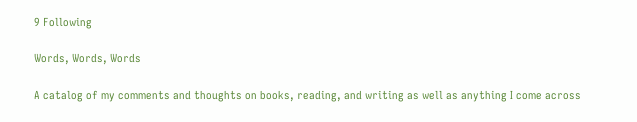9 Following

Words, Words, Words

A catalog of my comments and thoughts on books, reading, and writing as well as anything I come across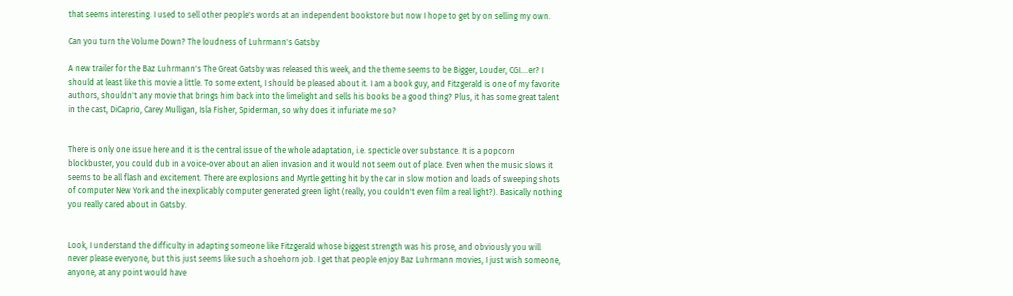that seems interesting. I used to sell other people's words at an independent bookstore but now I hope to get by on selling my own.

Can you turn the Volume Down? The loudness of Luhrmann's Gatsby

A new trailer for the Baz Luhrmann's The Great Gatsby was released this week, and the theme seems to be Bigger, Louder, CGI....er? I should at least like this movie a little. To some extent, I should be pleased about it. I am a book guy, and Fitzgerald is one of my favorite authors, shouldn't any movie that brings him back into the limelight and sells his books be a good thing? Plus, it has some great talent in the cast, DiCaprio, Carey Mulligan, Isla Fisher, Spiderman, so why does it infuriate me so?


There is only one issue here and it is the central issue of the whole adaptation, i.e. specticle over substance. It is a popcorn blockbuster, you could dub in a voice-over about an alien invasion and it would not seem out of place. Even when the music slows it seems to be all flash and excitement. There are explosions and Myrtle getting hit by the car in slow motion and loads of sweeping shots of computer New York and the inexplicably computer generated green light (really, you couldn't even film a real light?). Basically nothing you really cared about in Gatsby.


Look, I understand the difficulty in adapting someone like Fitzgerald whose biggest strength was his prose, and obviously you will never please everyone, but this just seems like such a shoehorn job. I get that people enjoy Baz Luhrmann movies, I just wish someone, anyone, at any point would have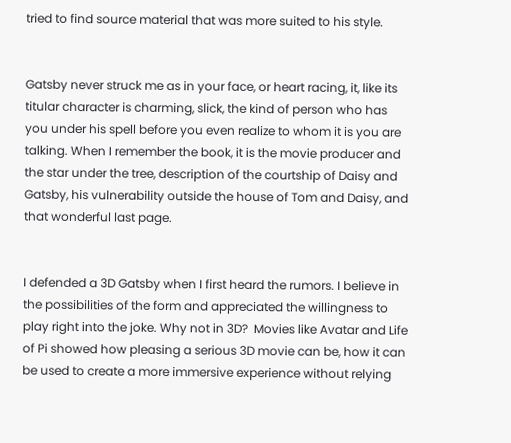tried to find source material that was more suited to his style.


Gatsby never struck me as in your face, or heart racing, it, like its titular character is charming, slick, the kind of person who has you under his spell before you even realize to whom it is you are talking. When I remember the book, it is the movie producer and the star under the tree, description of the courtship of Daisy and Gatsby, his vulnerability outside the house of Tom and Daisy, and that wonderful last page.


I defended a 3D Gatsby when I first heard the rumors. I believe in the possibilities of the form and appreciated the willingness to play right into the joke. Why not in 3D?  Movies like Avatar and Life of Pi showed how pleasing a serious 3D movie can be, how it can be used to create a more immersive experience without relying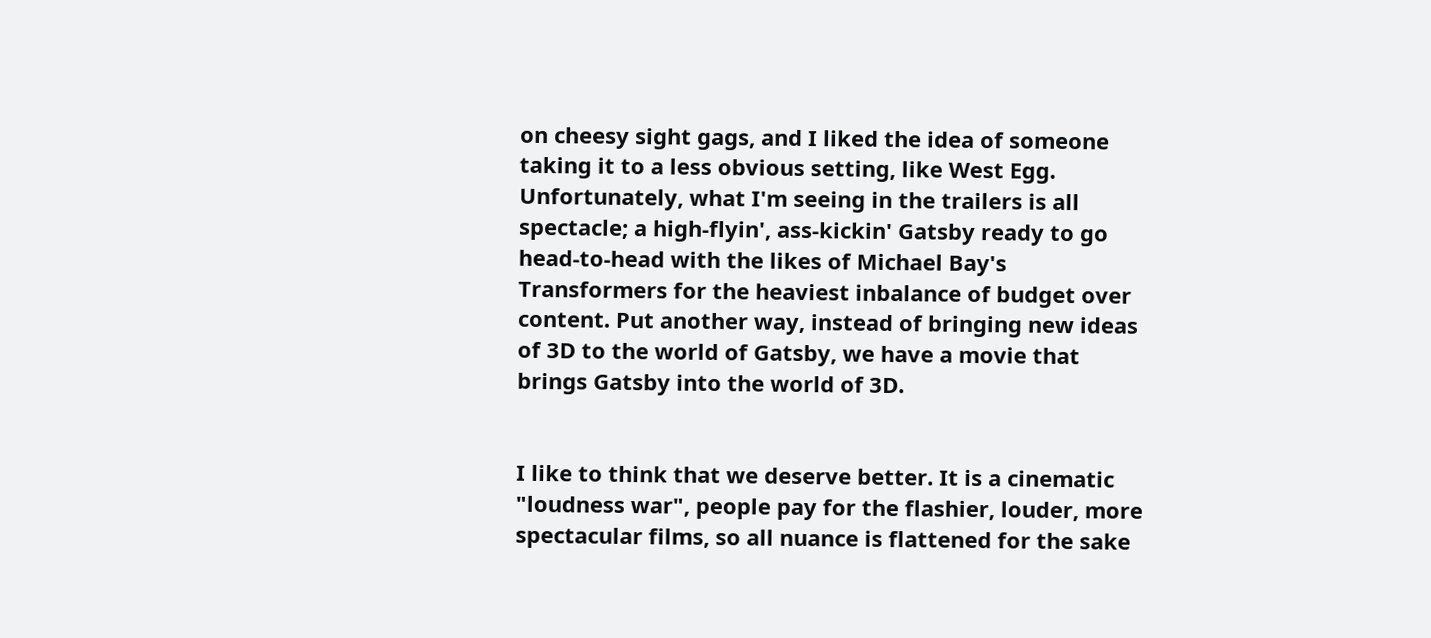on cheesy sight gags, and I liked the idea of someone taking it to a less obvious setting, like West Egg. Unfortunately, what I'm seeing in the trailers is all spectacle; a high-flyin', ass-kickin' Gatsby ready to go head-to-head with the likes of Michael Bay's Transformers for the heaviest inbalance of budget over content. Put another way, instead of bringing new ideas of 3D to the world of Gatsby, we have a movie that brings Gatsby into the world of 3D.


I like to think that we deserve better. It is a cinematic "loudness war", people pay for the flashier, louder, more spectacular films, so all nuance is flattened for the sake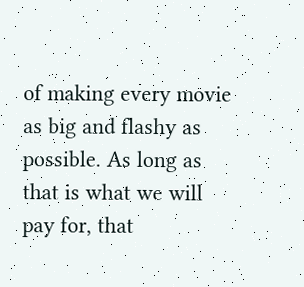of making every movie as big and flashy as possible. As long as that is what we will pay for, that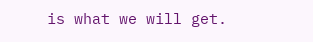is what we will get.